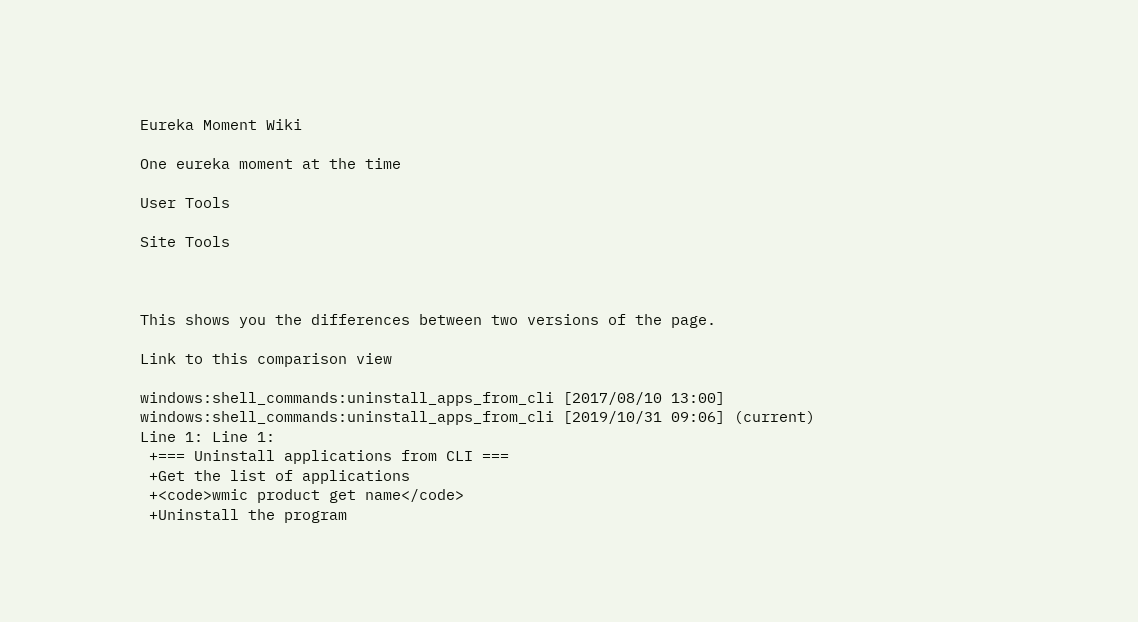Eureka Moment Wiki

One eureka moment at the time

User Tools

Site Tools



This shows you the differences between two versions of the page.

Link to this comparison view

windows:shell_commands:uninstall_apps_from_cli [2017/08/10 13:00]
windows:shell_commands:uninstall_apps_from_cli [2019/10/31 09:06] (current)
Line 1: Line 1:
 +=== Uninstall applications from CLI ===
 +Get the list of applications
 +<code>wmic product get name</code>
 +Uninstall the program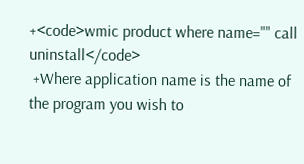+<code>wmic product where name="" call uninstall</code>
 +Where application name is the name of the program you wish to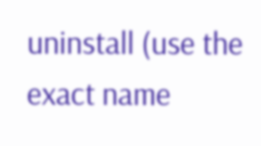uninstall (use the exact name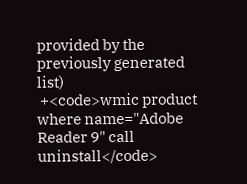provided by the previously generated list)
 +<code>wmic product where name="Adobe Reader 9" call uninstall</code>